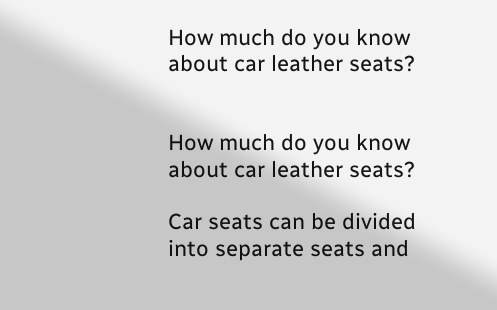How much do you know about car leather seats?


How much do you know about car leather seats?

Car seats can be divided into separate seats and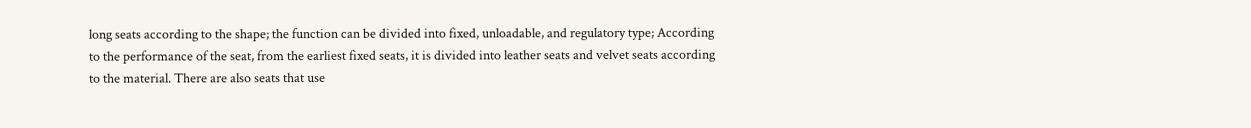long seats according to the shape; the function can be divided into fixed, unloadable, and regulatory type; According to the performance of the seat, from the earliest fixed seats, it is divided into leather seats and velvet seats according to the material. There are also seats that use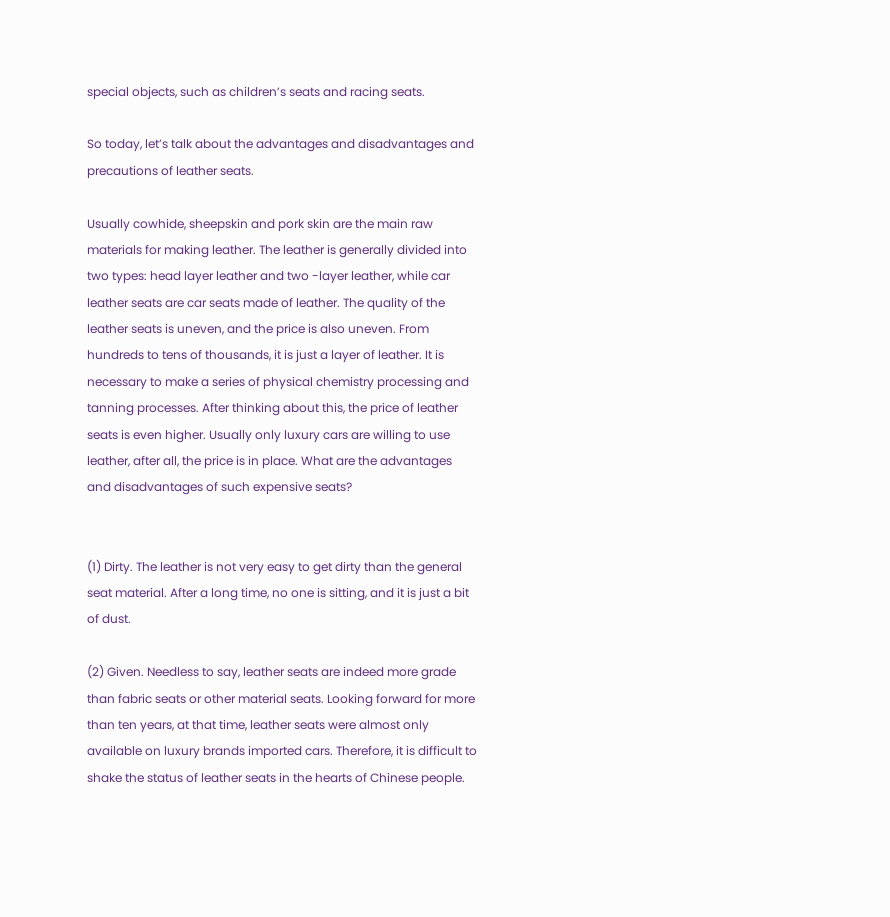special objects, such as children’s seats and racing seats.

So today, let’s talk about the advantages and disadvantages and precautions of leather seats.

Usually cowhide, sheepskin and pork skin are the main raw materials for making leather. The leather is generally divided into two types: head layer leather and two -layer leather, while car leather seats are car seats made of leather. The quality of the leather seats is uneven, and the price is also uneven. From hundreds to tens of thousands, it is just a layer of leather. It is necessary to make a series of physical chemistry processing and tanning processes. After thinking about this, the price of leather seats is even higher. Usually only luxury cars are willing to use leather, after all, the price is in place. What are the advantages and disadvantages of such expensive seats?


(1) Dirty. The leather is not very easy to get dirty than the general seat material. After a long time, no one is sitting, and it is just a bit of dust.

(2) Given. Needless to say, leather seats are indeed more grade than fabric seats or other material seats. Looking forward for more than ten years, at that time, leather seats were almost only available on luxury brands imported cars. Therefore, it is difficult to shake the status of leather seats in the hearts of Chinese people.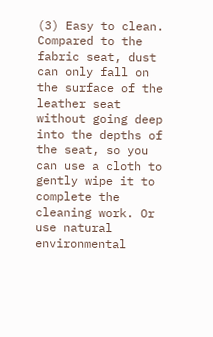(3) Easy to clean. Compared to the fabric seat, dust can only fall on the surface of the leather seat without going deep into the depths of the seat, so you can use a cloth to gently wipe it to complete the cleaning work. Or use natural environmental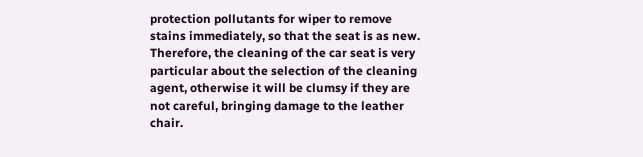protection pollutants for wiper to remove stains immediately, so that the seat is as new. Therefore, the cleaning of the car seat is very particular about the selection of the cleaning agent, otherwise it will be clumsy if they are not careful, bringing damage to the leather chair.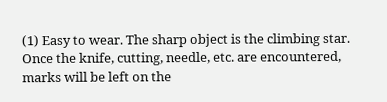(1) Easy to wear. The sharp object is the climbing star. Once the knife, cutting, needle, etc. are encountered, marks will be left on the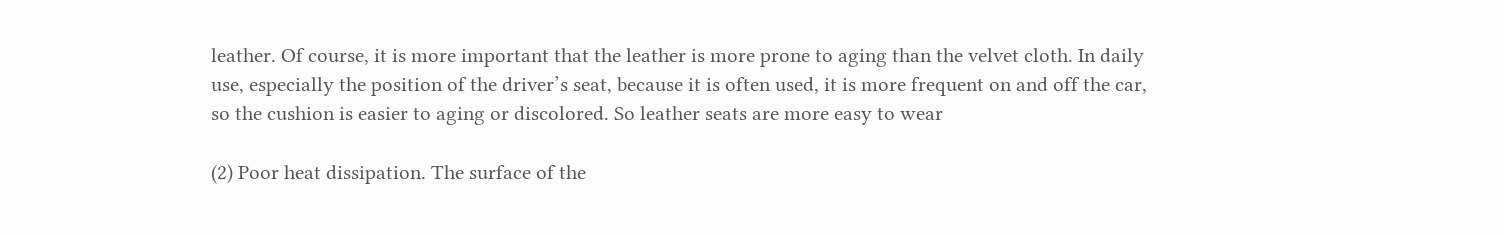leather. Of course, it is more important that the leather is more prone to aging than the velvet cloth. In daily use, especially the position of the driver’s seat, because it is often used, it is more frequent on and off the car, so the cushion is easier to aging or discolored. So leather seats are more easy to wear

(2) Poor heat dissipation. The surface of the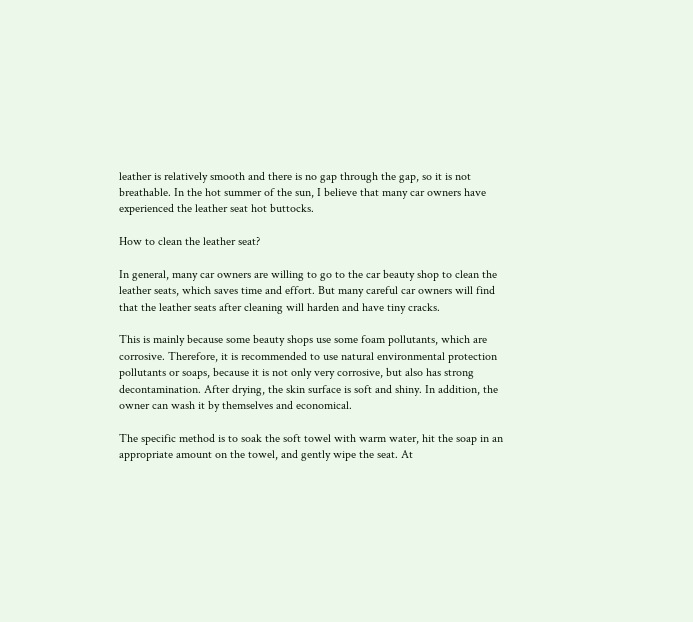leather is relatively smooth and there is no gap through the gap, so it is not breathable. In the hot summer of the sun, I believe that many car owners have experienced the leather seat hot buttocks.

How to clean the leather seat?

In general, many car owners are willing to go to the car beauty shop to clean the leather seats, which saves time and effort. But many careful car owners will find that the leather seats after cleaning will harden and have tiny cracks.

This is mainly because some beauty shops use some foam pollutants, which are corrosive. Therefore, it is recommended to use natural environmental protection pollutants or soaps, because it is not only very corrosive, but also has strong decontamination. After drying, the skin surface is soft and shiny. In addition, the owner can wash it by themselves and economical.

The specific method is to soak the soft towel with warm water, hit the soap in an appropriate amount on the towel, and gently wipe the seat. At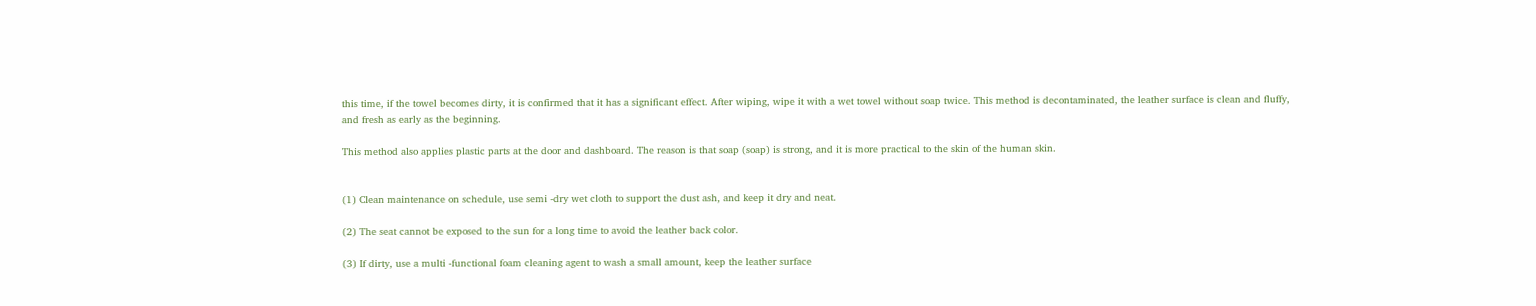this time, if the towel becomes dirty, it is confirmed that it has a significant effect. After wiping, wipe it with a wet towel without soap twice. This method is decontaminated, the leather surface is clean and fluffy, and fresh as early as the beginning.

This method also applies plastic parts at the door and dashboard. The reason is that soap (soap) is strong, and it is more practical to the skin of the human skin.


(1) Clean maintenance on schedule, use semi -dry wet cloth to support the dust ash, and keep it dry and neat.

(2) The seat cannot be exposed to the sun for a long time to avoid the leather back color.

(3) If dirty, use a multi -functional foam cleaning agent to wash a small amount, keep the leather surface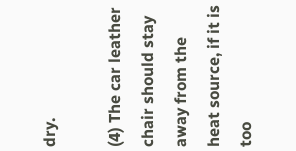dry.

(4) The car leather chair should stay away from the heat source, if it is too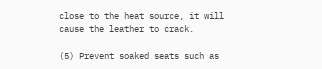close to the heat source, it will cause the leather to crack.

(5) Prevent soaked seats such as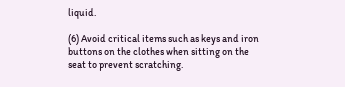liquid.

(6) Avoid critical items such as keys and iron buttons on the clothes when sitting on the seat to prevent scratching.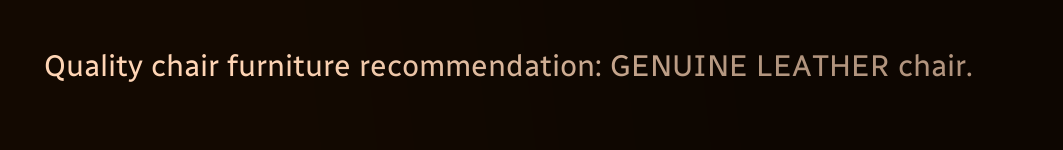Quality chair furniture recommendation: GENUINE LEATHER chair.